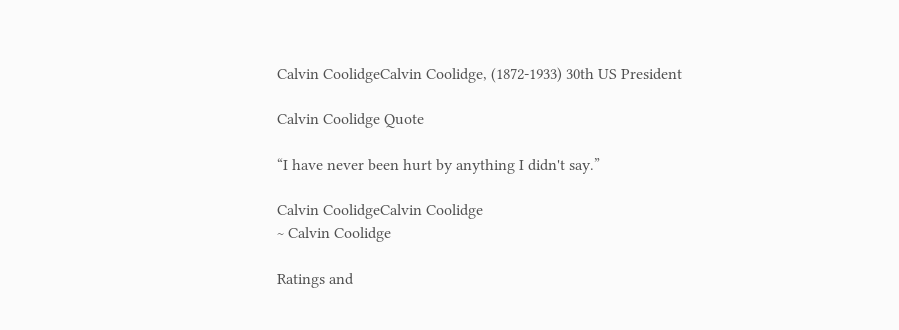Calvin CoolidgeCalvin Coolidge, (1872-1933) 30th US President

Calvin Coolidge Quote

“I have never been hurt by anything I didn't say.”

Calvin CoolidgeCalvin Coolidge
~ Calvin Coolidge

Ratings and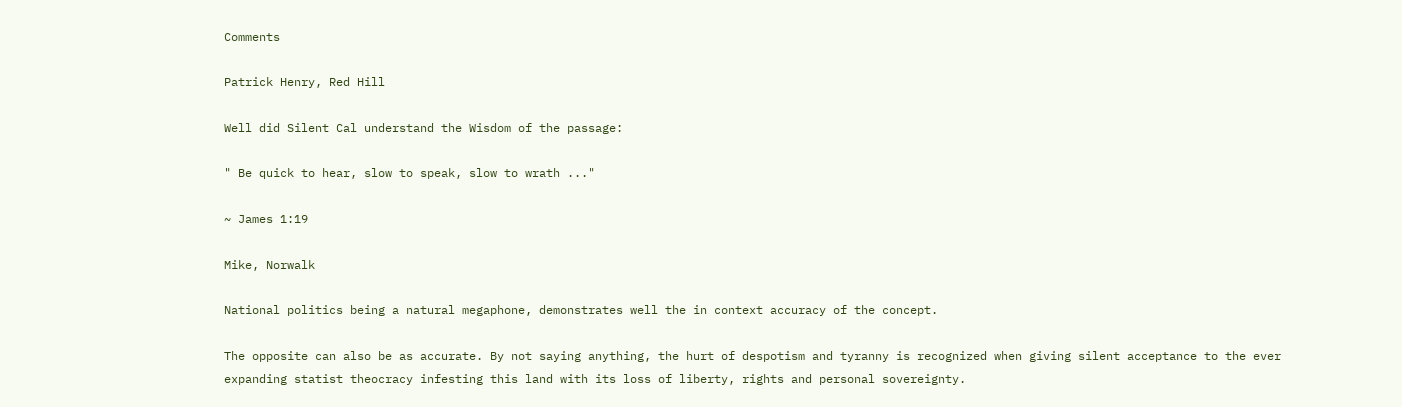Comments

Patrick Henry, Red Hill

Well did Silent Cal understand the Wisdom of the passage:

" Be quick to hear, slow to speak, slow to wrath ..."

~ James 1:19

Mike, Norwalk

National politics being a natural megaphone, demonstrates well the in context accuracy of the concept.

The opposite can also be as accurate. By not saying anything, the hurt of despotism and tyranny is recognized when giving silent acceptance to the ever expanding statist theocracy infesting this land with its loss of liberty, rights and personal sovereignty.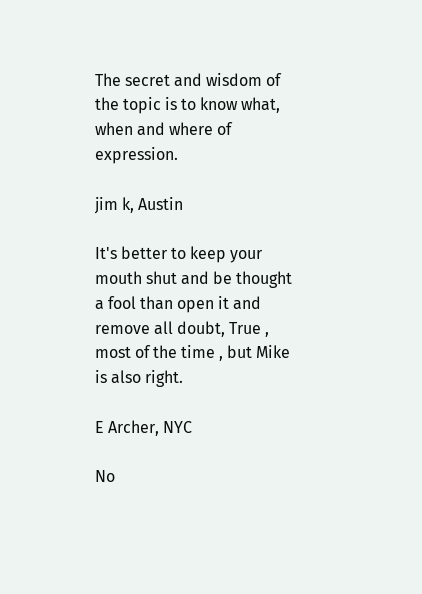The secret and wisdom of the topic is to know what, when and where of expression.

jim k, Austin

It's better to keep your mouth shut and be thought a fool than open it and remove all doubt, True , most of the time , but Mike is also right.

E Archer, NYC

No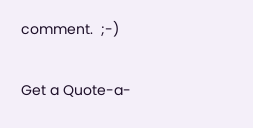comment.  ;-)


Get a Quote-a-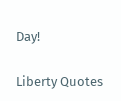Day!

Liberty Quotes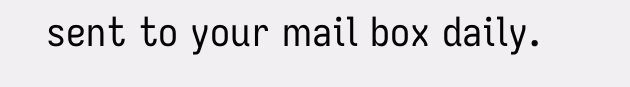sent to your mail box daily.